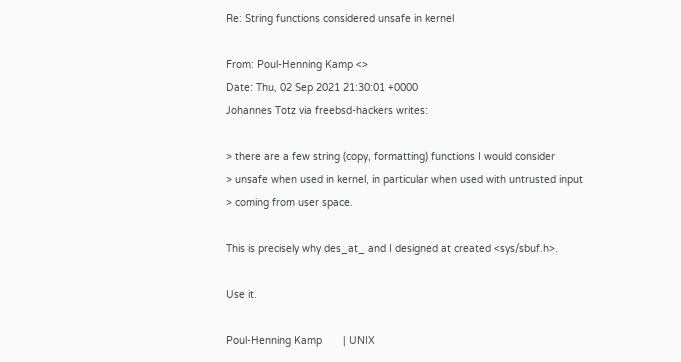Re: String functions considered unsafe in kernel

From: Poul-Henning Kamp <>
Date: Thu, 02 Sep 2021 21:30:01 +0000
Johannes Totz via freebsd-hackers writes:

> there are a few string (copy, formatting) functions I would consider
> unsafe when used in kernel, in particular when used with untrusted input
> coming from user space.

This is precisely why des_at_ and I designed at created <sys/sbuf.h>.

Use it.

Poul-Henning Kamp       | UNIX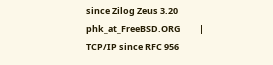since Zilog Zeus 3.20
phk_at_FreeBSD.ORG         | TCP/IP since RFC 956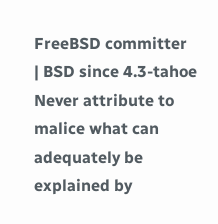FreeBSD committer       | BSD since 4.3-tahoe
Never attribute to malice what can adequately be explained by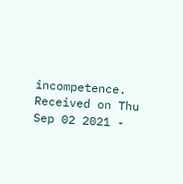incompetence.
Received on Thu Sep 02 2021 -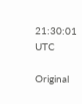21:30:01 UTC

Original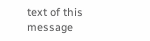text of this message